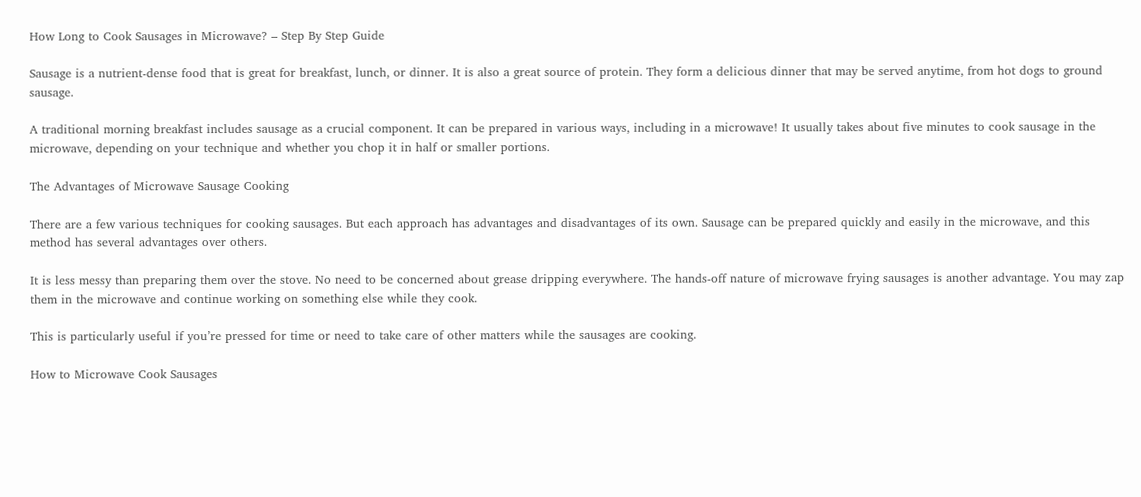How Long to Cook Sausages in Microwave? – Step By Step Guide

Sausage is a nutrient-dense food that is great for breakfast, lunch, or dinner. It is also a great source of protein. They form a delicious dinner that may be served anytime, from hot dogs to ground sausage.

A traditional morning breakfast includes sausage as a crucial component. It can be prepared in various ways, including in a microwave! It usually takes about five minutes to cook sausage in the microwave, depending on your technique and whether you chop it in half or smaller portions.

The Advantages of Microwave Sausage Cooking

There are a few various techniques for cooking sausages. But each approach has advantages and disadvantages of its own. Sausage can be prepared quickly and easily in the microwave, and this method has several advantages over others.

It is less messy than preparing them over the stove. No need to be concerned about grease dripping everywhere. The hands-off nature of microwave frying sausages is another advantage. You may zap them in the microwave and continue working on something else while they cook.

This is particularly useful if you’re pressed for time or need to take care of other matters while the sausages are cooking.

How to Microwave Cook Sausages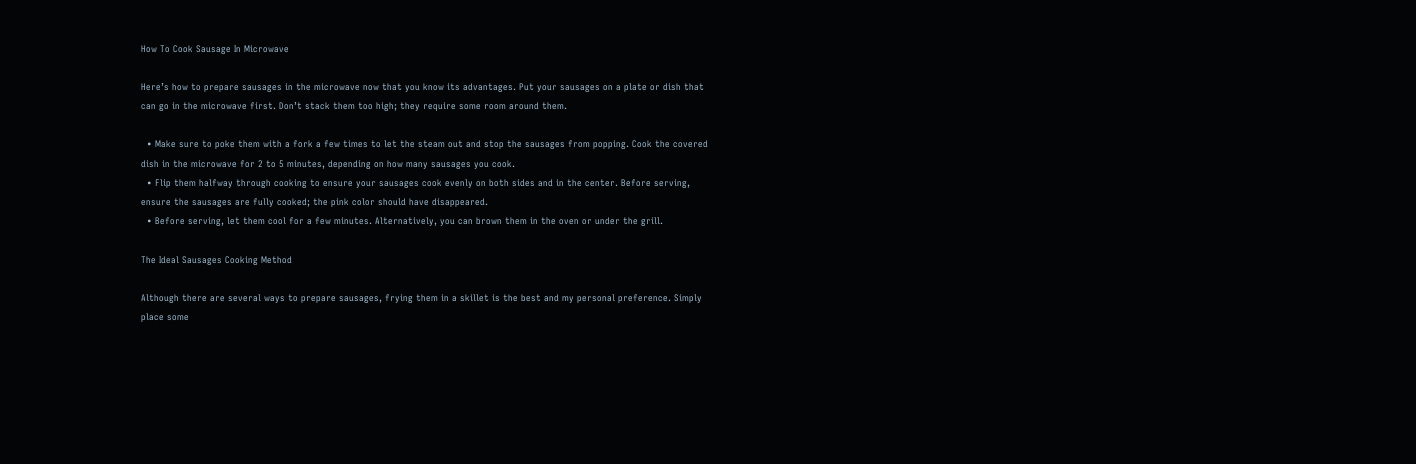How To Cook Sausage In Microwave

Here’s how to prepare sausages in the microwave now that you know its advantages. Put your sausages on a plate or dish that can go in the microwave first. Don’t stack them too high; they require some room around them.

  • Make sure to poke them with a fork a few times to let the steam out and stop the sausages from popping. Cook the covered dish in the microwave for 2 to 5 minutes, depending on how many sausages you cook.
  • Flip them halfway through cooking to ensure your sausages cook evenly on both sides and in the center. Before serving, ensure the sausages are fully cooked; the pink color should have disappeared.
  • Before serving, let them cool for a few minutes. Alternatively, you can brown them in the oven or under the grill.

The Ideal Sausages Cooking Method

Although there are several ways to prepare sausages, frying them in a skillet is the best and my personal preference. Simply place some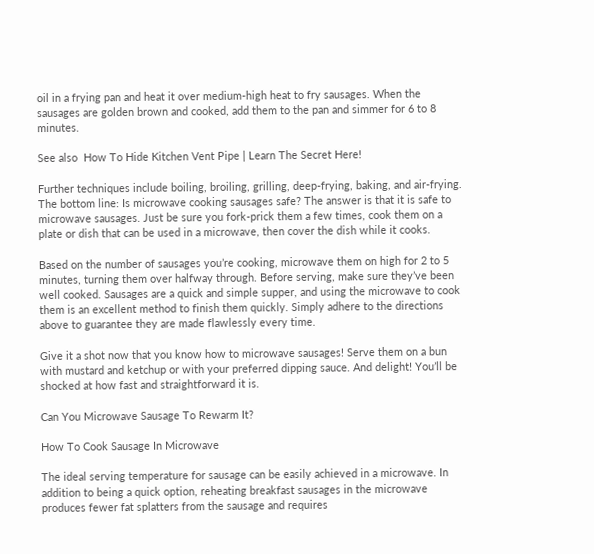oil in a frying pan and heat it over medium-high heat to fry sausages. When the sausages are golden brown and cooked, add them to the pan and simmer for 6 to 8 minutes.

See also  How To Hide Kitchen Vent Pipe | Learn The Secret Here!

Further techniques include boiling, broiling, grilling, deep-frying, baking, and air-frying. The bottom line: Is microwave cooking sausages safe? The answer is that it is safe to microwave sausages. Just be sure you fork-prick them a few times, cook them on a plate or dish that can be used in a microwave, then cover the dish while it cooks.

Based on the number of sausages you’re cooking, microwave them on high for 2 to 5 minutes, turning them over halfway through. Before serving, make sure they’ve been well cooked. Sausages are a quick and simple supper, and using the microwave to cook them is an excellent method to finish them quickly. Simply adhere to the directions above to guarantee they are made flawlessly every time.

Give it a shot now that you know how to microwave sausages! Serve them on a bun with mustard and ketchup or with your preferred dipping sauce. And delight! You’ll be shocked at how fast and straightforward it is.

Can You Microwave Sausage To Rewarm It?

How To Cook Sausage In Microwave

The ideal serving temperature for sausage can be easily achieved in a microwave. In addition to being a quick option, reheating breakfast sausages in the microwave produces fewer fat splatters from the sausage and requires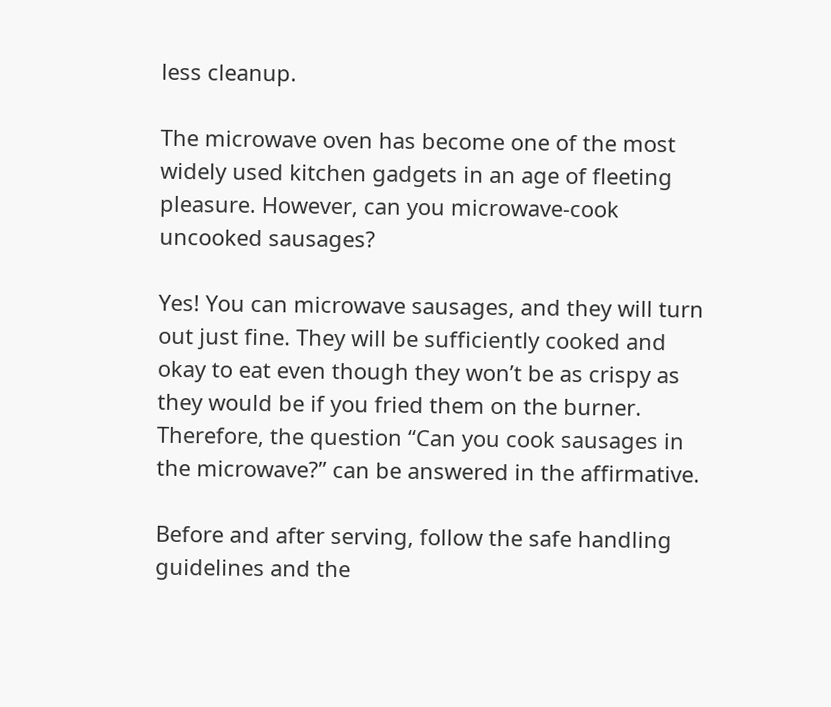less cleanup.

The microwave oven has become one of the most widely used kitchen gadgets in an age of fleeting pleasure. However, can you microwave-cook uncooked sausages?

Yes! You can microwave sausages, and they will turn out just fine. They will be sufficiently cooked and okay to eat even though they won’t be as crispy as they would be if you fried them on the burner. Therefore, the question “Can you cook sausages in the microwave?” can be answered in the affirmative.

Before and after serving, follow the safe handling guidelines and the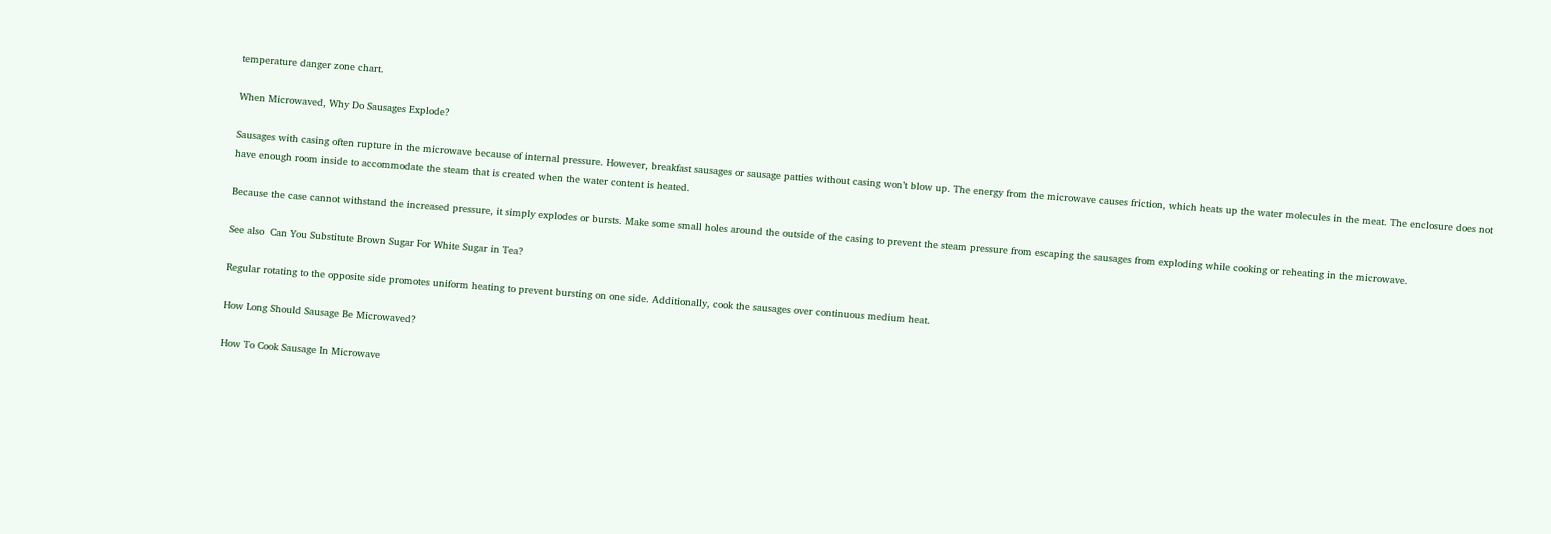temperature danger zone chart.

When Microwaved, Why Do Sausages Explode?

Sausages with casing often rupture in the microwave because of internal pressure. However, breakfast sausages or sausage patties without casing won’t blow up. The energy from the microwave causes friction, which heats up the water molecules in the meat. The enclosure does not have enough room inside to accommodate the steam that is created when the water content is heated.

Because the case cannot withstand the increased pressure, it simply explodes or bursts. Make some small holes around the outside of the casing to prevent the steam pressure from escaping the sausages from exploding while cooking or reheating in the microwave.

See also  Can You Substitute Brown Sugar For White Sugar in Tea?

Regular rotating to the opposite side promotes uniform heating to prevent bursting on one side. Additionally, cook the sausages over continuous medium heat.

How Long Should Sausage Be Microwaved?

How To Cook Sausage In Microwave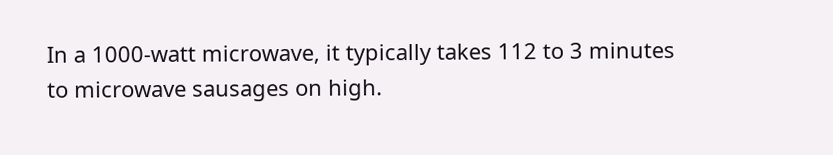In a 1000-watt microwave, it typically takes 112 to 3 minutes to microwave sausages on high.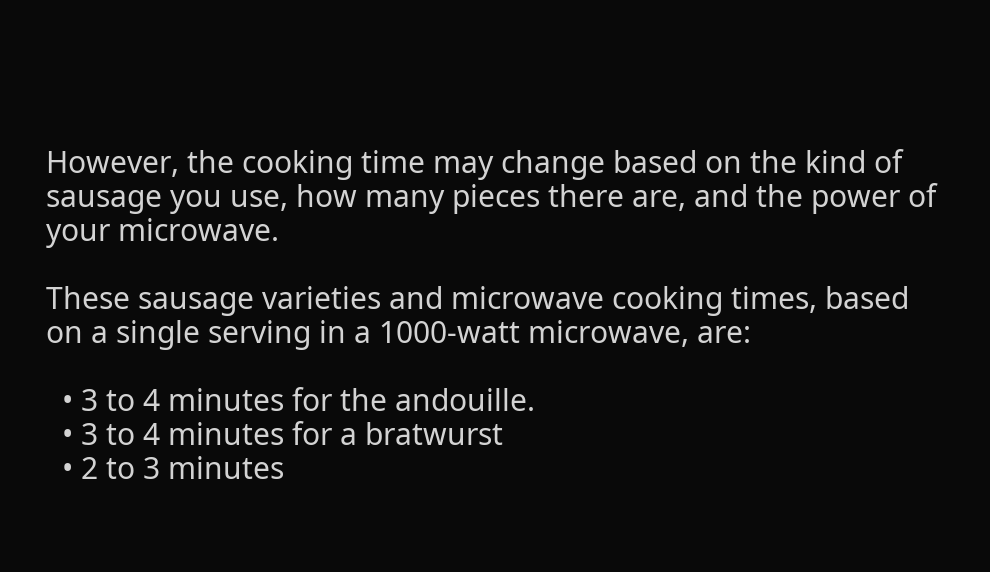However, the cooking time may change based on the kind of sausage you use, how many pieces there are, and the power of your microwave.

These sausage varieties and microwave cooking times, based on a single serving in a 1000-watt microwave, are:

  • 3 to 4 minutes for the andouille.
  • 3 to 4 minutes for a bratwurst
  • 2 to 3 minutes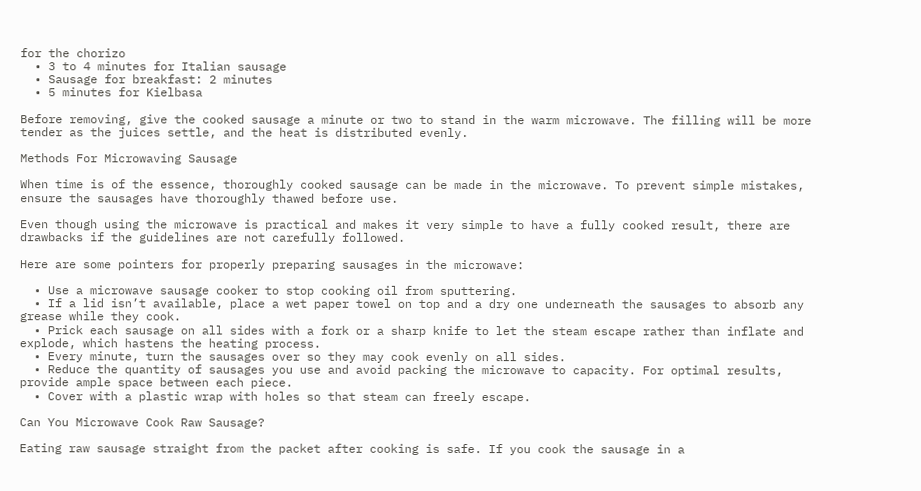for the chorizo
  • 3 to 4 minutes for Italian sausage
  • Sausage for breakfast: 2 minutes
  • 5 minutes for Kielbasa

Before removing, give the cooked sausage a minute or two to stand in the warm microwave. The filling will be more tender as the juices settle, and the heat is distributed evenly.

Methods For Microwaving Sausage

When time is of the essence, thoroughly cooked sausage can be made in the microwave. To prevent simple mistakes, ensure the sausages have thoroughly thawed before use.

Even though using the microwave is practical and makes it very simple to have a fully cooked result, there are drawbacks if the guidelines are not carefully followed.

Here are some pointers for properly preparing sausages in the microwave:

  • Use a microwave sausage cooker to stop cooking oil from sputtering.
  • If a lid isn’t available, place a wet paper towel on top and a dry one underneath the sausages to absorb any grease while they cook.
  • Prick each sausage on all sides with a fork or a sharp knife to let the steam escape rather than inflate and explode, which hastens the heating process.
  • Every minute, turn the sausages over so they may cook evenly on all sides.
  • Reduce the quantity of sausages you use and avoid packing the microwave to capacity. For optimal results, provide ample space between each piece.
  • Cover with a plastic wrap with holes so that steam can freely escape.

Can You Microwave Cook Raw Sausage?

Eating raw sausage straight from the packet after cooking is safe. If you cook the sausage in a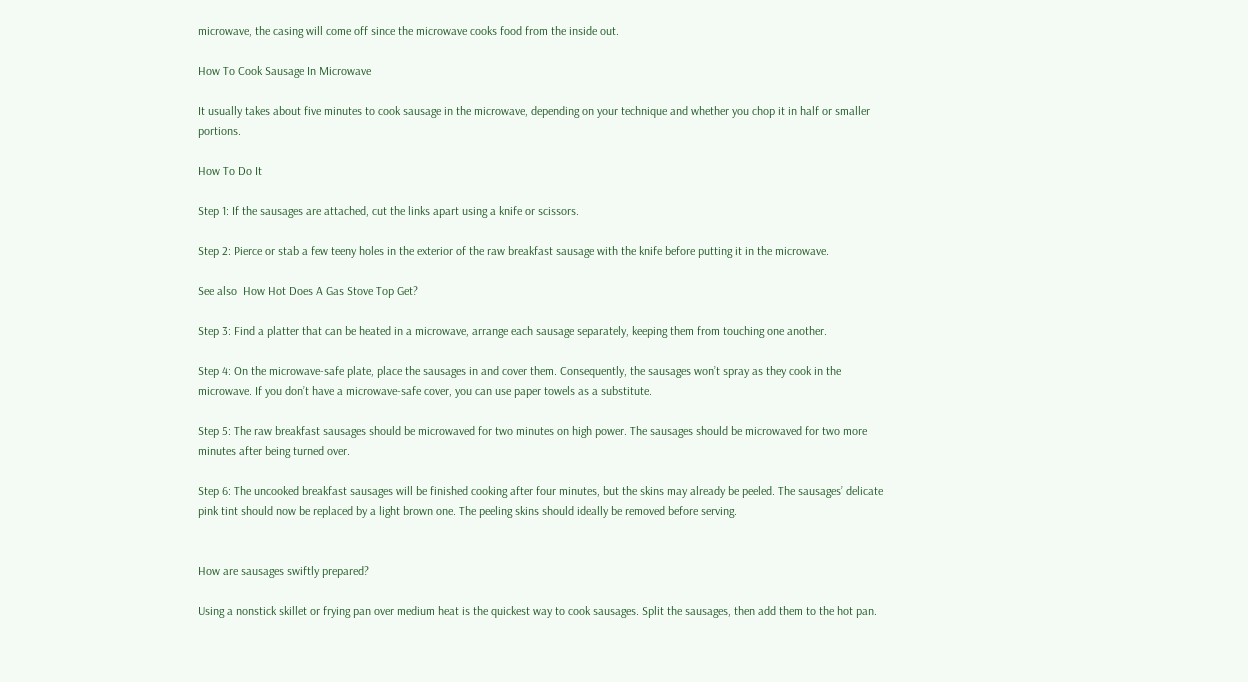microwave, the casing will come off since the microwave cooks food from the inside out.

How To Cook Sausage In Microwave

It usually takes about five minutes to cook sausage in the microwave, depending on your technique and whether you chop it in half or smaller portions.

How To Do It

Step 1: If the sausages are attached, cut the links apart using a knife or scissors.

Step 2: Pierce or stab a few teeny holes in the exterior of the raw breakfast sausage with the knife before putting it in the microwave.

See also  How Hot Does A Gas Stove Top Get?

Step 3: Find a platter that can be heated in a microwave, arrange each sausage separately, keeping them from touching one another.

Step 4: On the microwave-safe plate, place the sausages in and cover them. Consequently, the sausages won’t spray as they cook in the microwave. If you don’t have a microwave-safe cover, you can use paper towels as a substitute.

Step 5: The raw breakfast sausages should be microwaved for two minutes on high power. The sausages should be microwaved for two more minutes after being turned over.

Step 6: The uncooked breakfast sausages will be finished cooking after four minutes, but the skins may already be peeled. The sausages’ delicate pink tint should now be replaced by a light brown one. The peeling skins should ideally be removed before serving.


How are sausages swiftly prepared?

Using a nonstick skillet or frying pan over medium heat is the quickest way to cook sausages. Split the sausages, then add them to the hot pan.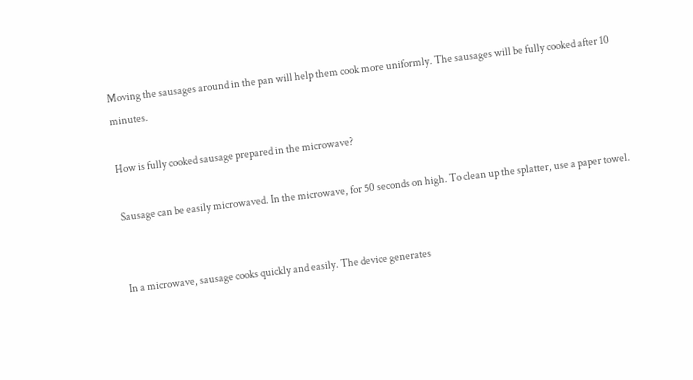Moving the sausages around in the pan will help them cook more uniformly. The sausages will be fully cooked after 10 minutes.

How is fully cooked sausage prepared in the microwave?

Sausage can be easily microwaved. In the microwave, for 50 seconds on high. To clean up the splatter, use a paper towel.


In a microwave, sausage cooks quickly and easily. The device generates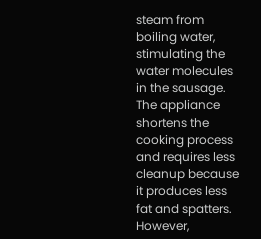steam from boiling water, stimulating the water molecules in the sausage. The appliance shortens the cooking process and requires less cleanup because it produces less fat and spatters. However,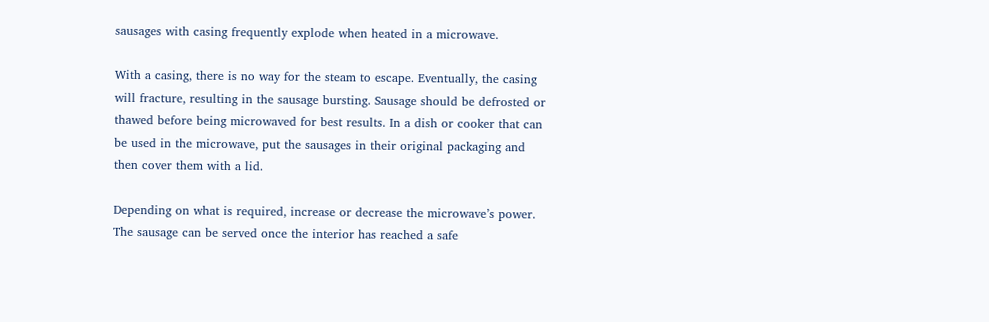sausages with casing frequently explode when heated in a microwave.

With a casing, there is no way for the steam to escape. Eventually, the casing will fracture, resulting in the sausage bursting. Sausage should be defrosted or thawed before being microwaved for best results. In a dish or cooker that can be used in the microwave, put the sausages in their original packaging and then cover them with a lid.

Depending on what is required, increase or decrease the microwave’s power. The sausage can be served once the interior has reached a safe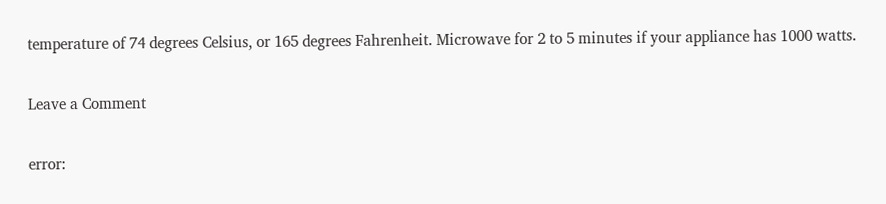temperature of 74 degrees Celsius, or 165 degrees Fahrenheit. Microwave for 2 to 5 minutes if your appliance has 1000 watts.

Leave a Comment

error: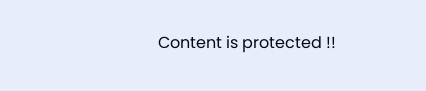Content is protected !!